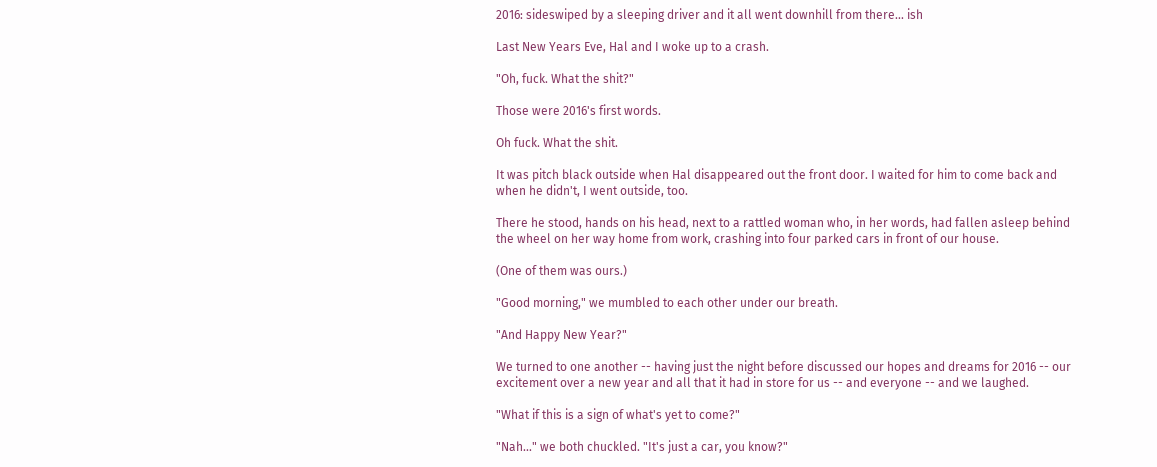2016: sideswiped by a sleeping driver and it all went downhill from there... ish

Last New Years Eve, Hal and I woke up to a crash.

"Oh, fuck. What the shit?"

Those were 2016's first words.

Oh fuck. What the shit.

It was pitch black outside when Hal disappeared out the front door. I waited for him to come back and when he didn't, I went outside, too.

There he stood, hands on his head, next to a rattled woman who, in her words, had fallen asleep behind the wheel on her way home from work, crashing into four parked cars in front of our house.

(One of them was ours.)

"Good morning," we mumbled to each other under our breath.

"And Happy New Year?"

We turned to one another -- having just the night before discussed our hopes and dreams for 2016 -- our excitement over a new year and all that it had in store for us -- and everyone -- and we laughed.

"What if this is a sign of what's yet to come?"

"Nah..." we both chuckled. "It's just a car, you know?"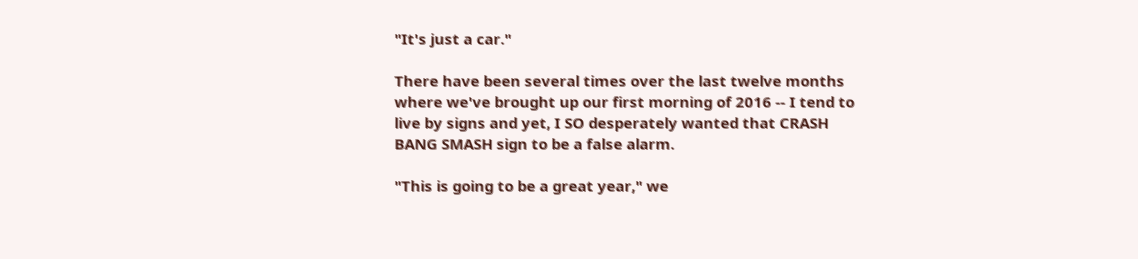"It's just a car."

There have been several times over the last twelve months where we've brought up our first morning of 2016 -- I tend to live by signs and yet, I SO desperately wanted that CRASH BANG SMASH sign to be a false alarm.

"This is going to be a great year," we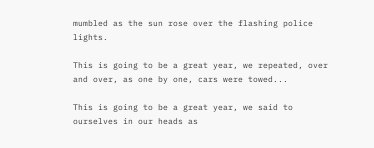mumbled as the sun rose over the flashing police lights.

This is going to be a great year, we repeated, over and over, as one by one, cars were towed...

This is going to be a great year, we said to ourselves in our heads as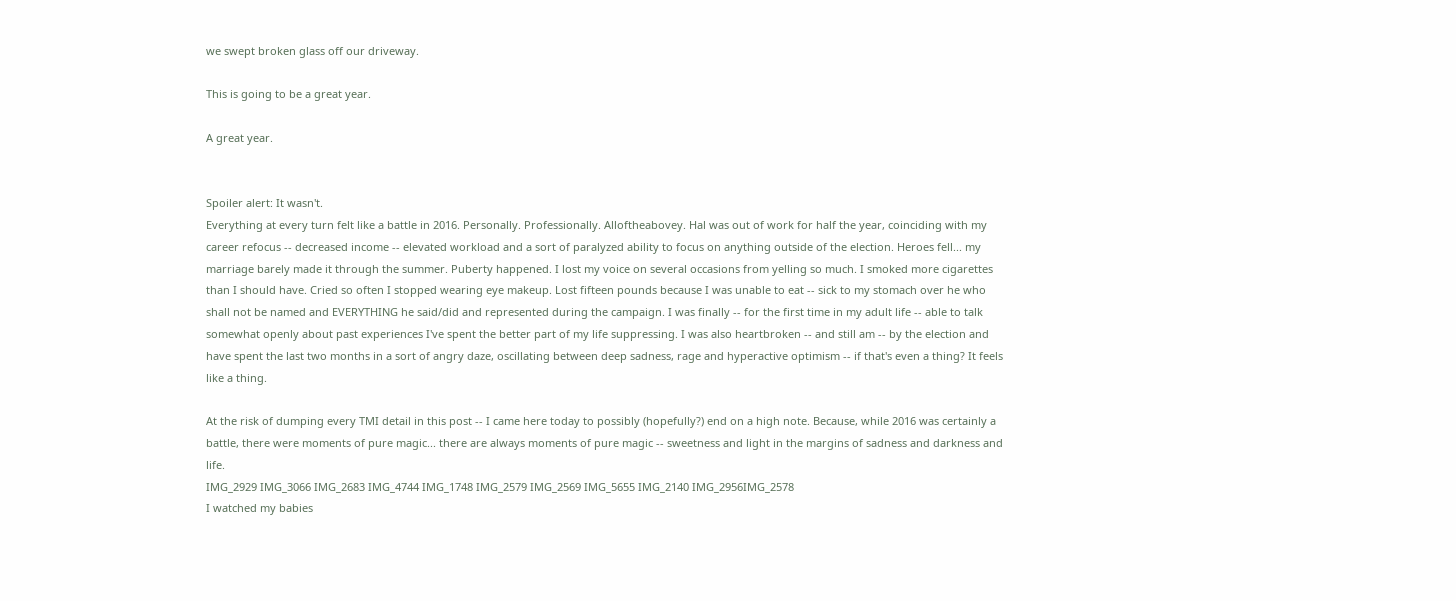we swept broken glass off our driveway.

This is going to be a great year.

A great year.


Spoiler alert: It wasn't.
Everything at every turn felt like a battle in 2016. Personally. Professionally. Alloftheabovey. Hal was out of work for half the year, coinciding with my career refocus -- decreased income -- elevated workload and a sort of paralyzed ability to focus on anything outside of the election. Heroes fell... my marriage barely made it through the summer. Puberty happened. I lost my voice on several occasions from yelling so much. I smoked more cigarettes than I should have. Cried so often I stopped wearing eye makeup. Lost fifteen pounds because I was unable to eat -- sick to my stomach over he who shall not be named and EVERYTHING he said/did and represented during the campaign. I was finally -- for the first time in my adult life -- able to talk somewhat openly about past experiences I've spent the better part of my life suppressing. I was also heartbroken -- and still am -- by the election and have spent the last two months in a sort of angry daze, oscillating between deep sadness, rage and hyperactive optimism -- if that's even a thing? It feels like a thing.

At the risk of dumping every TMI detail in this post -- I came here today to possibly (hopefully?) end on a high note. Because, while 2016 was certainly a battle, there were moments of pure magic... there are always moments of pure magic -- sweetness and light in the margins of sadness and darkness and life.
IMG_2929 IMG_3066 IMG_2683 IMG_4744 IMG_1748 IMG_2579 IMG_2569 IMG_5655 IMG_2140 IMG_2956IMG_2578
I watched my babies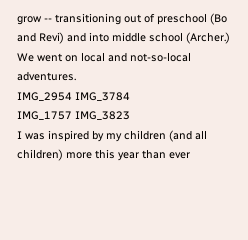grow -- transitioning out of preschool (Bo and Revi) and into middle school (Archer.) We went on local and not-so-local adventures.
IMG_2954 IMG_3784
IMG_1757 IMG_3823
I was inspired by my children (and all children) more this year than ever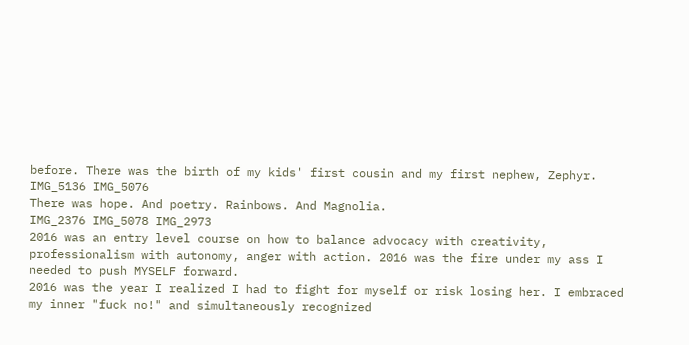before. There was the birth of my kids' first cousin and my first nephew, Zephyr.
IMG_5136 IMG_5076
There was hope. And poetry. Rainbows. And Magnolia.
IMG_2376 IMG_5078 IMG_2973
2016 was an entry level course on how to balance advocacy with creativity, professionalism with autonomy, anger with action. 2016 was the fire under my ass I needed to push MYSELF forward.
2016 was the year I realized I had to fight for myself or risk losing her. I embraced my inner "fuck no!" and simultaneously recognized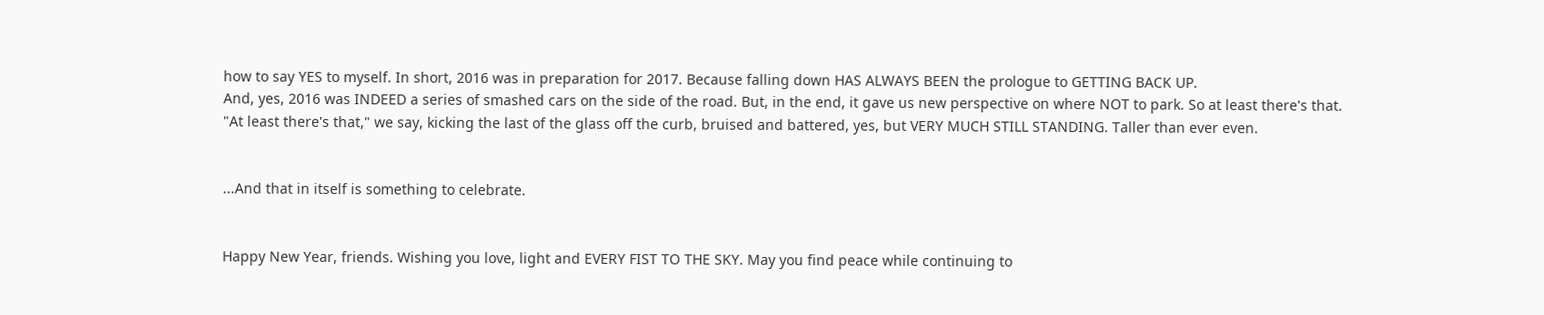how to say YES to myself. In short, 2016 was in preparation for 2017. Because falling down HAS ALWAYS BEEN the prologue to GETTING BACK UP.
And, yes, 2016 was INDEED a series of smashed cars on the side of the road. But, in the end, it gave us new perspective on where NOT to park. So at least there's that.
"At least there's that," we say, kicking the last of the glass off the curb, bruised and battered, yes, but VERY MUCH STILL STANDING. Taller than ever even.


...And that in itself is something to celebrate.


Happy New Year, friends. Wishing you love, light and EVERY FIST TO THE SKY. May you find peace while continuing to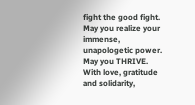fight the good fight. May you realize your immense, unapologetic power. May you THRIVE.
With love, gratitude and solidarity,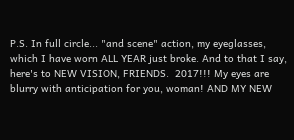P.S. In full circle... "and scene" action, my eyeglasses, which I have worn ALL YEAR just broke. And to that I say, here's to NEW VISION, FRIENDS.  2017!!! My eyes are blurry with anticipation for you, woman! AND MY NEW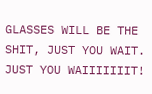GLASSES WILL BE THE SHIT, JUST YOU WAIT. JUST YOU WAIIIIIIIT!